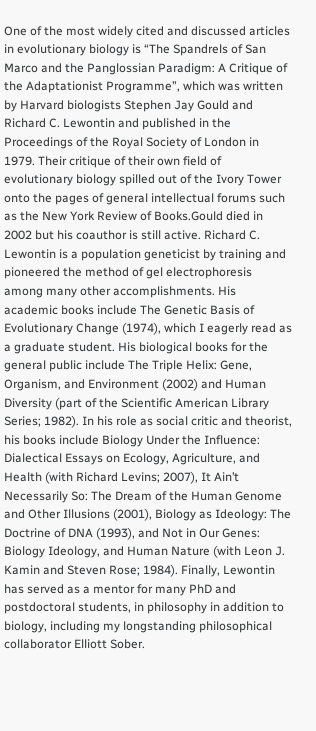One of the most widely cited and discussed articles in evolutionary biology is “The Spandrels of San Marco and the Panglossian Paradigm: A Critique of the Adaptationist Programme”, which was written by Harvard biologists Stephen Jay Gould and Richard C. Lewontin and published in the Proceedings of the Royal Society of London in 1979. Their critique of their own field of evolutionary biology spilled out of the Ivory Tower onto the pages of general intellectual forums such as the New York Review of Books.Gould died in 2002 but his coauthor is still active. Richard C. Lewontin is a population geneticist by training and pioneered the method of gel electrophoresis among many other accomplishments. His academic books include The Genetic Basis of Evolutionary Change (1974), which I eagerly read as a graduate student. His biological books for the general public include The Triple Helix: Gene, Organism, and Environment (2002) and Human Diversity (part of the Scientific American Library Series; 1982). In his role as social critic and theorist, his books include Biology Under the Influence: Dialectical Essays on Ecology, Agriculture, and Health (with Richard Levins; 2007), It Ain’t Necessarily So: The Dream of the Human Genome and Other Illusions (2001), Biology as Ideology: The Doctrine of DNA (1993), and Not in Our Genes: Biology Ideology, and Human Nature (with Leon J. Kamin and Steven Rose; 1984). Finally, Lewontin has served as a mentor for many PhD and postdoctoral students, in philosophy in addition to biology, including my longstanding philosophical collaborator Elliott Sober.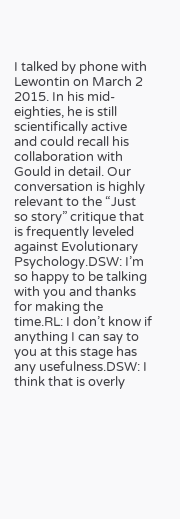I talked by phone with Lewontin on March 2 2015. In his mid-eighties, he is still scientifically active and could recall his collaboration with Gould in detail. Our conversation is highly relevant to the “Just so story” critique that is frequently leveled against Evolutionary Psychology.DSW: I’m so happy to be talking with you and thanks for making the time.RL: I don’t know if anything I can say to you at this stage has any usefulness.DSW: I think that is overly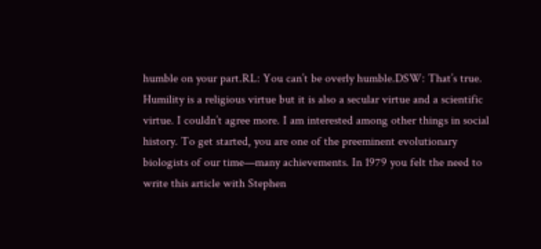humble on your part.RL: You can’t be overly humble.DSW: That’s true. Humility is a religious virtue but it is also a secular virtue and a scientific virtue. I couldn’t agree more. I am interested among other things in social history. To get started, you are one of the preeminent evolutionary biologists of our time—many achievements. In 1979 you felt the need to write this article with Stephen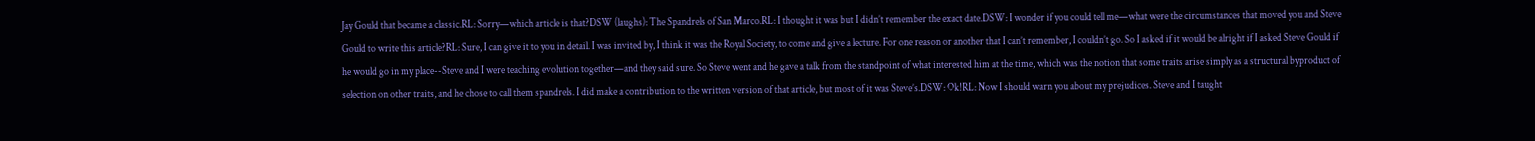Jay Gould that became a classic.RL: Sorry—which article is that?DSW (laughs): The Spandrels of San Marco.RL: I thought it was but I didn’t remember the exact date.DSW: I wonder if you could tell me—what were the circumstances that moved you and Steve Gould to write this article?RL: Sure, I can give it to you in detail. I was invited by, I think it was the Royal Society, to come and give a lecture. For one reason or another that I can’t remember, I couldn’t go. So I asked if it would be alright if I asked Steve Gould if he would go in my place--Steve and I were teaching evolution together—and they said sure. So Steve went and he gave a talk from the standpoint of what interested him at the time, which was the notion that some traits arise simply as a structural byproduct of selection on other traits, and he chose to call them spandrels. I did make a contribution to the written version of that article, but most of it was Steve’s.DSW: Ok!RL: Now I should warn you about my prejudices. Steve and I taught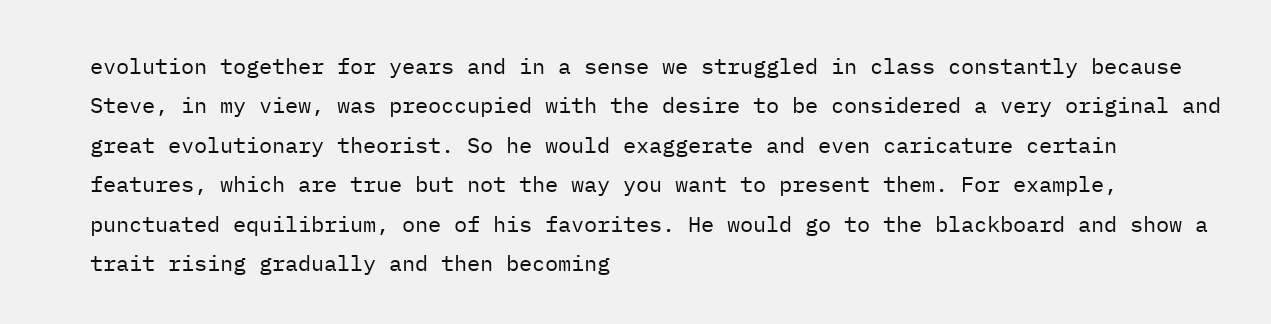evolution together for years and in a sense we struggled in class constantly because Steve, in my view, was preoccupied with the desire to be considered a very original and great evolutionary theorist. So he would exaggerate and even caricature certain features, which are true but not the way you want to present them. For example, punctuated equilibrium, one of his favorites. He would go to the blackboard and show a trait rising gradually and then becoming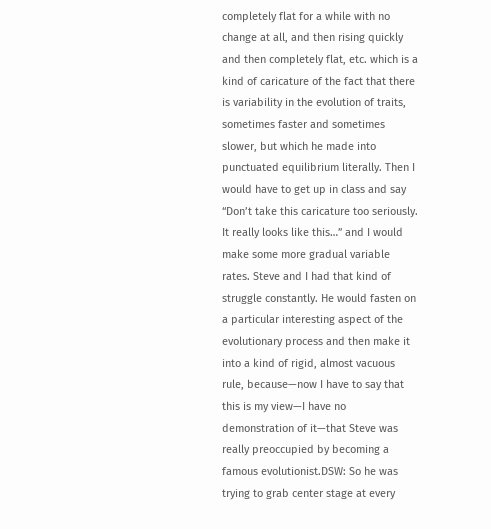completely flat for a while with no change at all, and then rising quickly and then completely flat, etc. which is a kind of caricature of the fact that there is variability in the evolution of traits, sometimes faster and sometimes slower, but which he made into punctuated equilibrium literally. Then I would have to get up in class and say “Don’t take this caricature too seriously. It really looks like this…” and I would make some more gradual variable rates. Steve and I had that kind of struggle constantly. He would fasten on a particular interesting aspect of the evolutionary process and then make it into a kind of rigid, almost vacuous rule, because—now I have to say that this is my view—I have no demonstration of it—that Steve was really preoccupied by becoming a famous evolutionist.DSW: So he was trying to grab center stage at every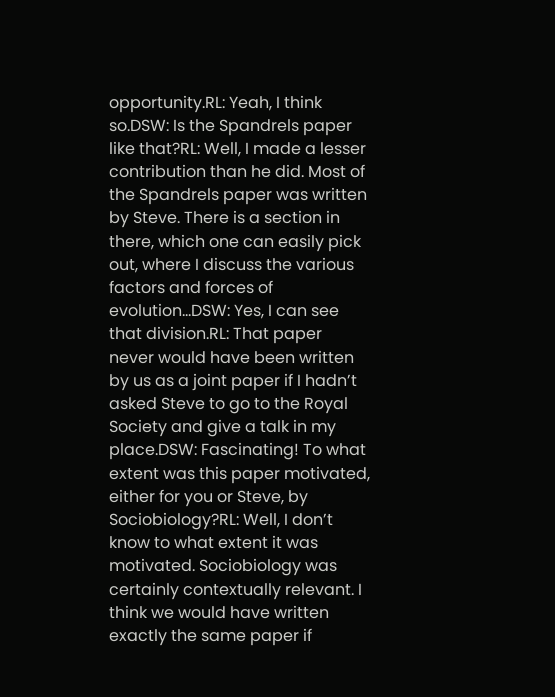opportunity.RL: Yeah, I think so.DSW: Is the Spandrels paper like that?RL: Well, I made a lesser contribution than he did. Most of the Spandrels paper was written by Steve. There is a section in there, which one can easily pick out, where I discuss the various factors and forces of evolution…DSW: Yes, I can see that division.RL: That paper never would have been written by us as a joint paper if I hadn’t asked Steve to go to the Royal Society and give a talk in my place.DSW: Fascinating! To what extent was this paper motivated, either for you or Steve, by Sociobiology?RL: Well, I don’t know to what extent it was motivated. Sociobiology was certainly contextually relevant. I think we would have written exactly the same paper if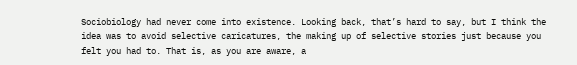Sociobiology had never come into existence. Looking back, that’s hard to say, but I think the idea was to avoid selective caricatures, the making up of selective stories just because you felt you had to. That is, as you are aware, a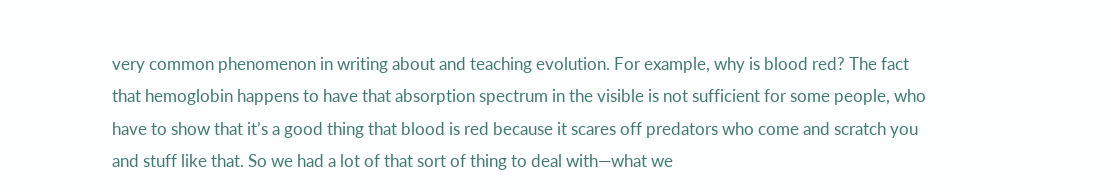very common phenomenon in writing about and teaching evolution. For example, why is blood red? The fact that hemoglobin happens to have that absorption spectrum in the visible is not sufficient for some people, who have to show that it’s a good thing that blood is red because it scares off predators who come and scratch you and stuff like that. So we had a lot of that sort of thing to deal with—what we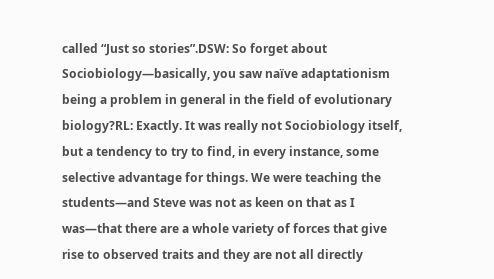called “Just so stories”.DSW: So forget about Sociobiology—basically, you saw naïve adaptationism being a problem in general in the field of evolutionary biology?RL: Exactly. It was really not Sociobiology itself, but a tendency to try to find, in every instance, some selective advantage for things. We were teaching the students—and Steve was not as keen on that as I was—that there are a whole variety of forces that give rise to observed traits and they are not all directly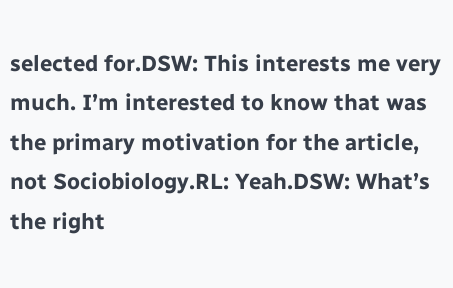selected for.DSW: This interests me very much. I’m interested to know that was the primary motivation for the article, not Sociobiology.RL: Yeah.DSW: What’s the right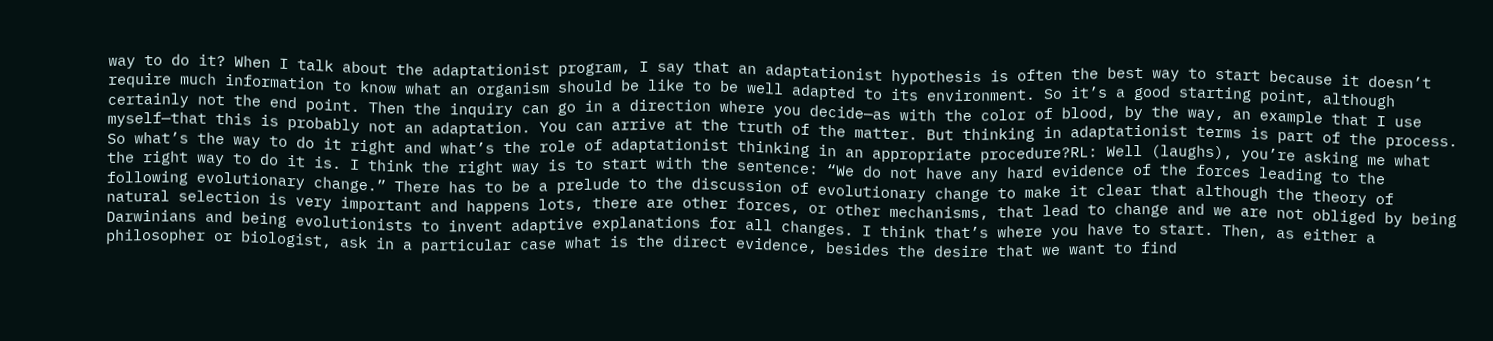way to do it? When I talk about the adaptationist program, I say that an adaptationist hypothesis is often the best way to start because it doesn’t require much information to know what an organism should be like to be well adapted to its environment. So it’s a good starting point, although certainly not the end point. Then the inquiry can go in a direction where you decide—as with the color of blood, by the way, an example that I use myself—that this is probably not an adaptation. You can arrive at the truth of the matter. But thinking in adaptationist terms is part of the process. So what’s the way to do it right and what’s the role of adaptationist thinking in an appropriate procedure?RL: Well (laughs), you’re asking me what the right way to do it is. I think the right way is to start with the sentence: “We do not have any hard evidence of the forces leading to the following evolutionary change.” There has to be a prelude to the discussion of evolutionary change to make it clear that although the theory of natural selection is very important and happens lots, there are other forces, or other mechanisms, that lead to change and we are not obliged by being Darwinians and being evolutionists to invent adaptive explanations for all changes. I think that’s where you have to start. Then, as either a philosopher or biologist, ask in a particular case what is the direct evidence, besides the desire that we want to find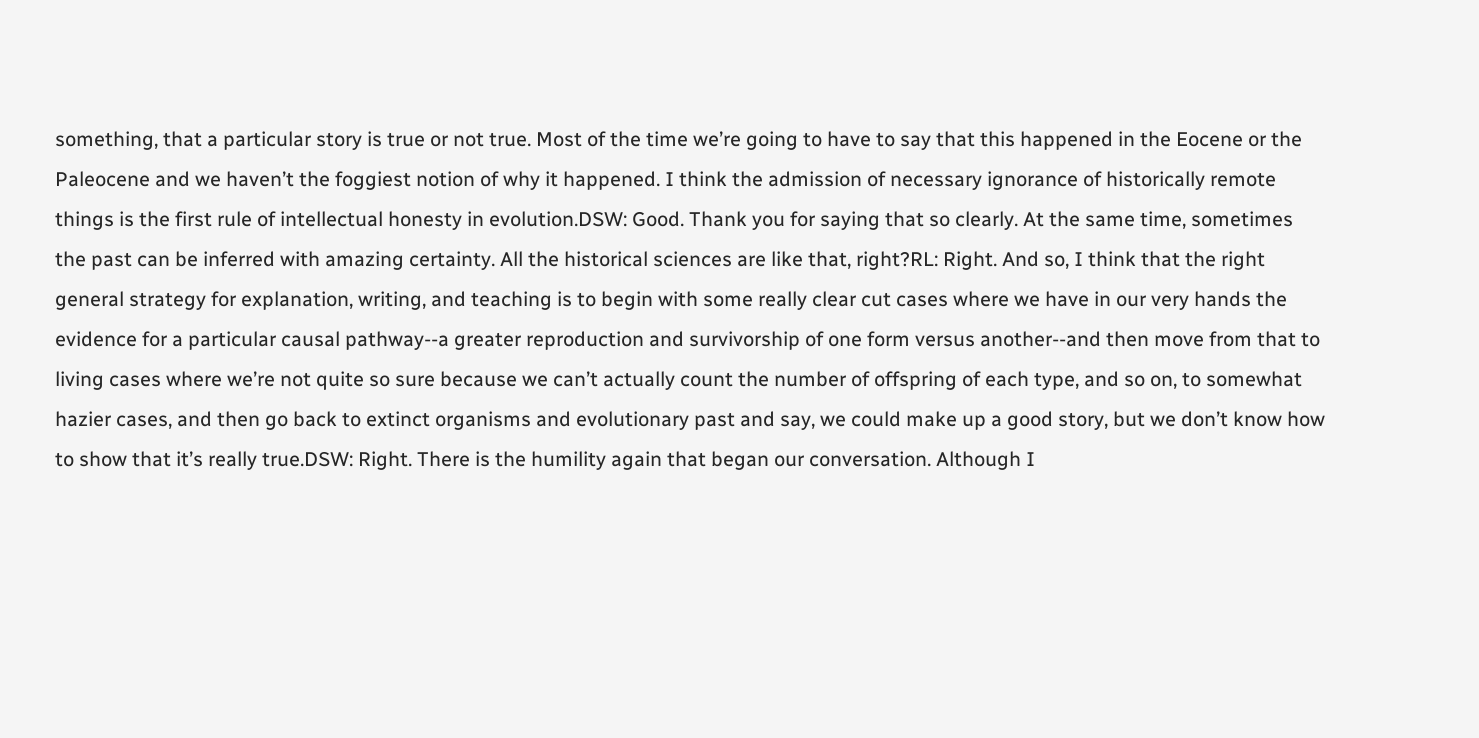something, that a particular story is true or not true. Most of the time we’re going to have to say that this happened in the Eocene or the Paleocene and we haven’t the foggiest notion of why it happened. I think the admission of necessary ignorance of historically remote things is the first rule of intellectual honesty in evolution.DSW: Good. Thank you for saying that so clearly. At the same time, sometimes the past can be inferred with amazing certainty. All the historical sciences are like that, right?RL: Right. And so, I think that the right general strategy for explanation, writing, and teaching is to begin with some really clear cut cases where we have in our very hands the evidence for a particular causal pathway--a greater reproduction and survivorship of one form versus another--and then move from that to living cases where we’re not quite so sure because we can’t actually count the number of offspring of each type, and so on, to somewhat hazier cases, and then go back to extinct organisms and evolutionary past and say, we could make up a good story, but we don’t know how to show that it’s really true.DSW: Right. There is the humility again that began our conversation. Although I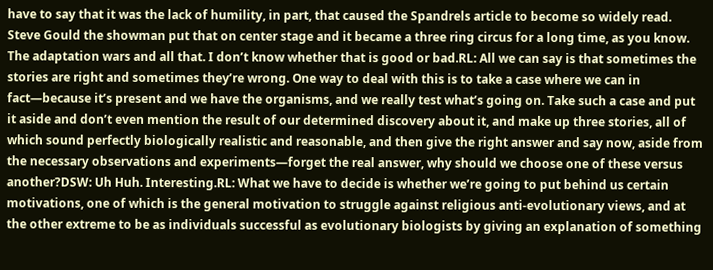have to say that it was the lack of humility, in part, that caused the Spandrels article to become so widely read. Steve Gould the showman put that on center stage and it became a three ring circus for a long time, as you know. The adaptation wars and all that. I don’t know whether that is good or bad.RL: All we can say is that sometimes the stories are right and sometimes they’re wrong. One way to deal with this is to take a case where we can in fact—because it’s present and we have the organisms, and we really test what’s going on. Take such a case and put it aside and don’t even mention the result of our determined discovery about it, and make up three stories, all of which sound perfectly biologically realistic and reasonable, and then give the right answer and say now, aside from the necessary observations and experiments—forget the real answer, why should we choose one of these versus another?DSW: Uh Huh. Interesting.RL: What we have to decide is whether we’re going to put behind us certain motivations, one of which is the general motivation to struggle against religious anti-evolutionary views, and at the other extreme to be as individuals successful as evolutionary biologists by giving an explanation of something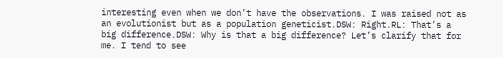interesting even when we don’t have the observations. I was raised not as an evolutionist but as a population geneticist.DSW: Right.RL: That’s a big difference.DSW: Why is that a big difference? Let’s clarify that for me. I tend to see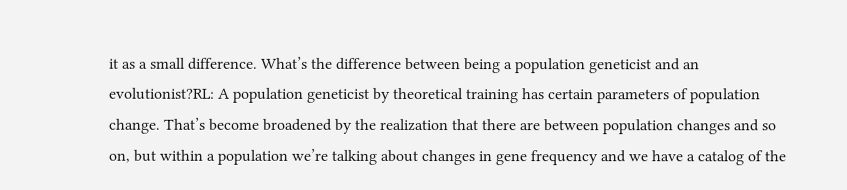it as a small difference. What’s the difference between being a population geneticist and an evolutionist?RL: A population geneticist by theoretical training has certain parameters of population change. That’s become broadened by the realization that there are between population changes and so on, but within a population we’re talking about changes in gene frequency and we have a catalog of the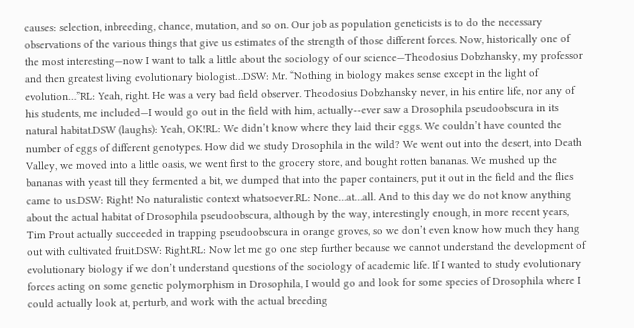causes: selection, inbreeding, chance, mutation, and so on. Our job as population geneticists is to do the necessary observations of the various things that give us estimates of the strength of those different forces. Now, historically one of the most interesting—now I want to talk a little about the sociology of our science—Theodosius Dobzhansky, my professor and then greatest living evolutionary biologist…DSW: Mr. “Nothing in biology makes sense except in the light of evolution…”RL: Yeah, right. He was a very bad field observer. Theodosius Dobzhansky never, in his entire life, nor any of his students, me included—I would go out in the field with him, actually--ever saw a Drosophila pseudoobscura in its natural habitat.DSW (laughs): Yeah, OK!RL: We didn’t know where they laid their eggs. We couldn’t have counted the number of eggs of different genotypes. How did we study Drosophila in the wild? We went out into the desert, into Death Valley, we moved into a little oasis, we went first to the grocery store, and bought rotten bananas. We mushed up the bananas with yeast till they fermented a bit, we dumped that into the paper containers, put it out in the field and the flies came to us.DSW: Right! No naturalistic context whatsoever.RL: None…at…all. And to this day we do not know anything about the actual habitat of Drosophila pseudoobscura, although by the way, interestingly enough, in more recent years, Tim Prout actually succeeded in trapping pseudoobscura in orange groves, so we don’t even know how much they hang out with cultivated fruit.DSW: Right.RL: Now let me go one step further because we cannot understand the development of evolutionary biology if we don’t understand questions of the sociology of academic life. If I wanted to study evolutionary forces acting on some genetic polymorphism in Drosophila, I would go and look for some species of Drosophila where I could actually look at, perturb, and work with the actual breeding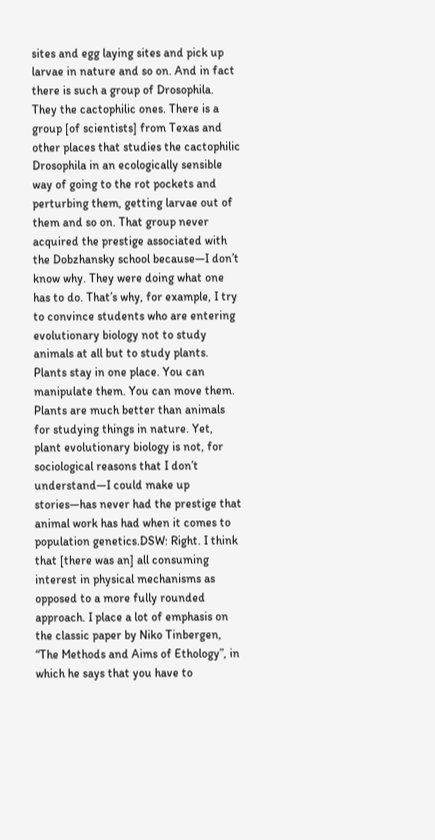sites and egg laying sites and pick up larvae in nature and so on. And in fact there is such a group of Drosophila. They the cactophilic ones. There is a group [of scientists] from Texas and other places that studies the cactophilic Drosophila in an ecologically sensible way of going to the rot pockets and perturbing them, getting larvae out of them and so on. That group never acquired the prestige associated with the Dobzhansky school because—I don’t know why. They were doing what one has to do. That’s why, for example, I try to convince students who are entering evolutionary biology not to study animals at all but to study plants. Plants stay in one place. You can manipulate them. You can move them. Plants are much better than animals for studying things in nature. Yet, plant evolutionary biology is not, for sociological reasons that I don’t understand—I could make up stories—has never had the prestige that animal work has had when it comes to population genetics.DSW: Right. I think that [there was an] all consuming interest in physical mechanisms as opposed to a more fully rounded approach. I place a lot of emphasis on the classic paper by Niko Tinbergen, “The Methods and Aims of Ethology”, in which he says that you have to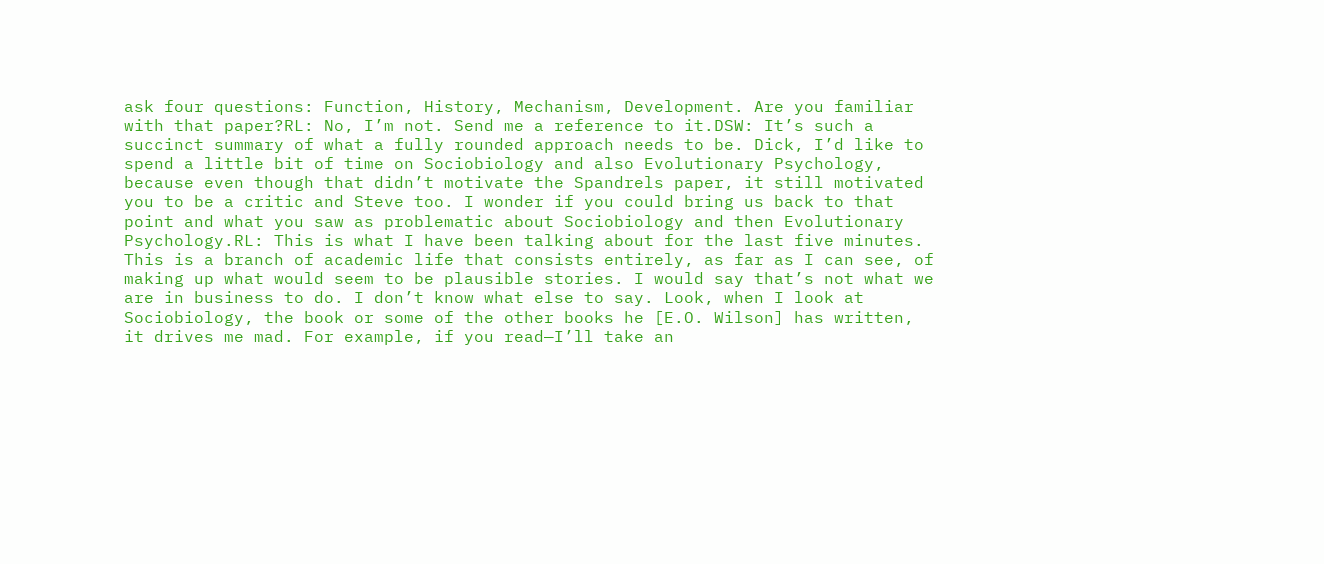ask four questions: Function, History, Mechanism, Development. Are you familiar with that paper?RL: No, I’m not. Send me a reference to it.DSW: It’s such a succinct summary of what a fully rounded approach needs to be. Dick, I’d like to spend a little bit of time on Sociobiology and also Evolutionary Psychology, because even though that didn’t motivate the Spandrels paper, it still motivated you to be a critic and Steve too. I wonder if you could bring us back to that point and what you saw as problematic about Sociobiology and then Evolutionary Psychology.RL: This is what I have been talking about for the last five minutes. This is a branch of academic life that consists entirely, as far as I can see, of making up what would seem to be plausible stories. I would say that’s not what we are in business to do. I don’t know what else to say. Look, when I look at Sociobiology, the book or some of the other books he [E.O. Wilson] has written, it drives me mad. For example, if you read—I’ll take an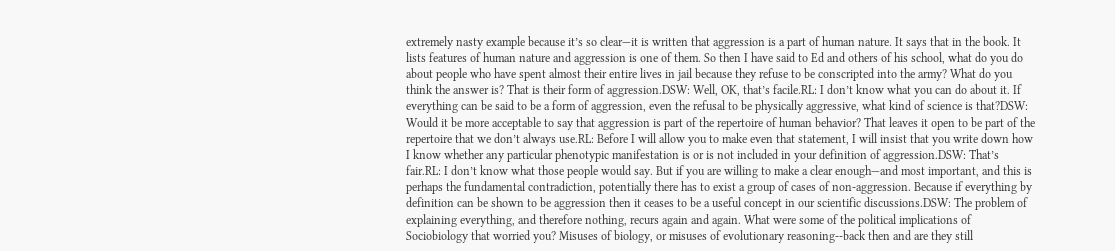extremely nasty example because it’s so clear—it is written that aggression is a part of human nature. It says that in the book. It lists features of human nature and aggression is one of them. So then I have said to Ed and others of his school, what do you do about people who have spent almost their entire lives in jail because they refuse to be conscripted into the army? What do you think the answer is? That is their form of aggression.DSW: Well, OK, that’s facile.RL: I don’t know what you can do about it. If everything can be said to be a form of aggression, even the refusal to be physically aggressive, what kind of science is that?DSW: Would it be more acceptable to say that aggression is part of the repertoire of human behavior? That leaves it open to be part of the repertoire that we don’t always use.RL: Before I will allow you to make even that statement, I will insist that you write down how I know whether any particular phenotypic manifestation is or is not included in your definition of aggression.DSW: That’s fair.RL: I don’t know what those people would say. But if you are willing to make a clear enough—and most important, and this is perhaps the fundamental contradiction, potentially there has to exist a group of cases of non-aggression. Because if everything by definition can be shown to be aggression then it ceases to be a useful concept in our scientific discussions.DSW: The problem of explaining everything, and therefore nothing, recurs again and again. What were some of the political implications of Sociobiology that worried you? Misuses of biology, or misuses of evolutionary reasoning--back then and are they still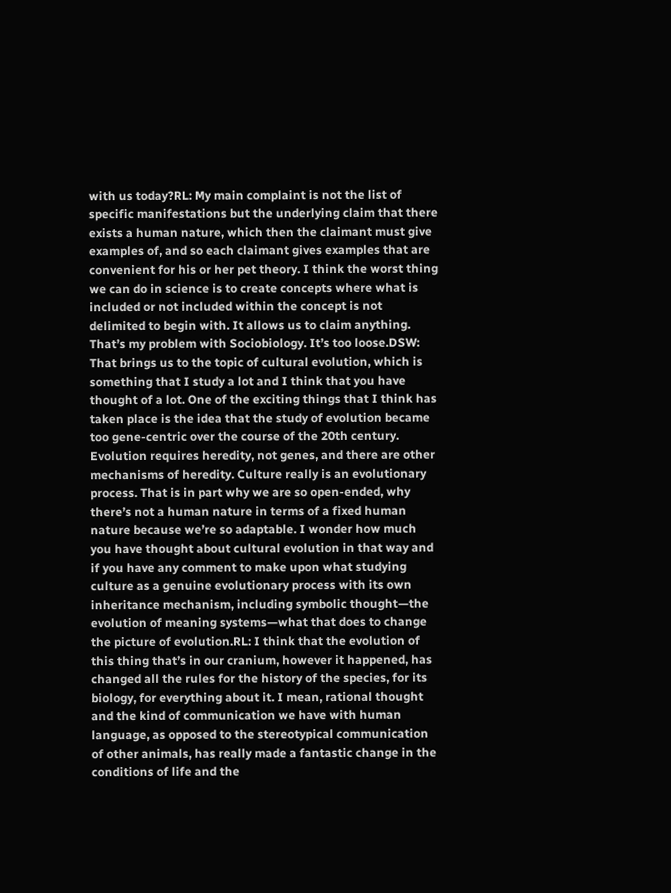with us today?RL: My main complaint is not the list of specific manifestations but the underlying claim that there exists a human nature, which then the claimant must give examples of, and so each claimant gives examples that are convenient for his or her pet theory. I think the worst thing we can do in science is to create concepts where what is included or not included within the concept is not delimited to begin with. It allows us to claim anything. That’s my problem with Sociobiology. It’s too loose.DSW: That brings us to the topic of cultural evolution, which is something that I study a lot and I think that you have thought of a lot. One of the exciting things that I think has taken place is the idea that the study of evolution became too gene-centric over the course of the 20th century. Evolution requires heredity, not genes, and there are other mechanisms of heredity. Culture really is an evolutionary process. That is in part why we are so open-ended, why there’s not a human nature in terms of a fixed human nature because we’re so adaptable. I wonder how much you have thought about cultural evolution in that way and if you have any comment to make upon what studying culture as a genuine evolutionary process with its own inheritance mechanism, including symbolic thought—the evolution of meaning systems—what that does to change the picture of evolution.RL: I think that the evolution of this thing that’s in our cranium, however it happened, has changed all the rules for the history of the species, for its biology, for everything about it. I mean, rational thought and the kind of communication we have with human language, as opposed to the stereotypical communication of other animals, has really made a fantastic change in the conditions of life and the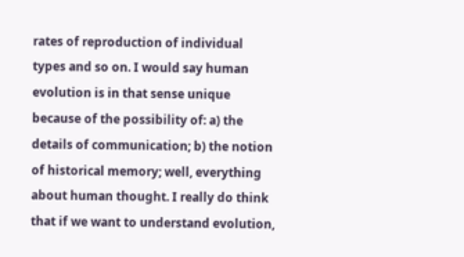rates of reproduction of individual types and so on. I would say human evolution is in that sense unique because of the possibility of: a) the details of communication; b) the notion of historical memory; well, everything about human thought. I really do think that if we want to understand evolution,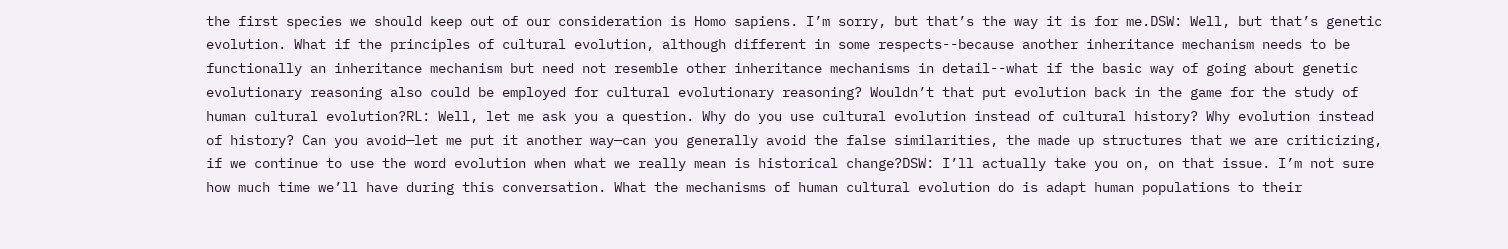the first species we should keep out of our consideration is Homo sapiens. I’m sorry, but that’s the way it is for me.DSW: Well, but that’s genetic evolution. What if the principles of cultural evolution, although different in some respects--because another inheritance mechanism needs to be functionally an inheritance mechanism but need not resemble other inheritance mechanisms in detail--what if the basic way of going about genetic evolutionary reasoning also could be employed for cultural evolutionary reasoning? Wouldn’t that put evolution back in the game for the study of human cultural evolution?RL: Well, let me ask you a question. Why do you use cultural evolution instead of cultural history? Why evolution instead of history? Can you avoid—let me put it another way—can you generally avoid the false similarities, the made up structures that we are criticizing, if we continue to use the word evolution when what we really mean is historical change?DSW: I’ll actually take you on, on that issue. I’m not sure how much time we’ll have during this conversation. What the mechanisms of human cultural evolution do is adapt human populations to their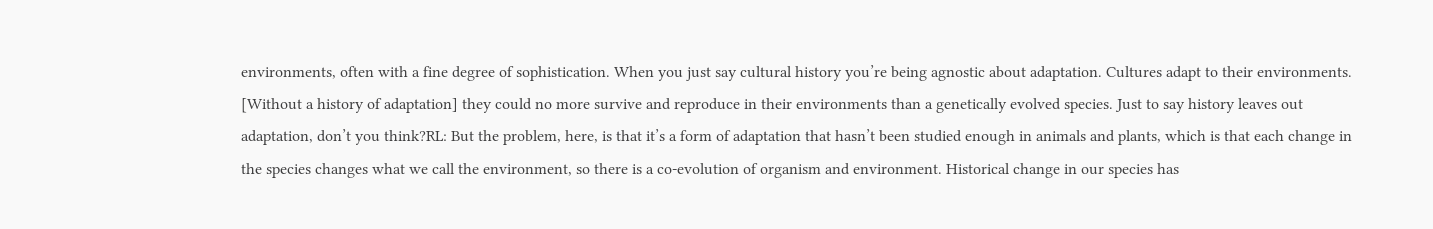environments, often with a fine degree of sophistication. When you just say cultural history you’re being agnostic about adaptation. Cultures adapt to their environments. [Without a history of adaptation] they could no more survive and reproduce in their environments than a genetically evolved species. Just to say history leaves out adaptation, don’t you think?RL: But the problem, here, is that it’s a form of adaptation that hasn’t been studied enough in animals and plants, which is that each change in the species changes what we call the environment, so there is a co-evolution of organism and environment. Historical change in our species has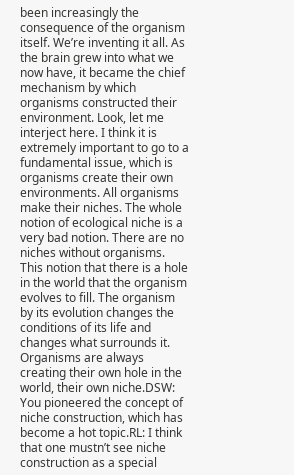been increasingly the consequence of the organism itself. We’re inventing it all. As the brain grew into what we now have, it became the chief mechanism by which organisms constructed their environment. Look, let me interject here. I think it is extremely important to go to a fundamental issue, which is organisms create their own environments. All organisms make their niches. The whole notion of ecological niche is a very bad notion. There are no niches without organisms. This notion that there is a hole in the world that the organism evolves to fill. The organism by its evolution changes the conditions of its life and changes what surrounds it. Organisms are always creating their own hole in the world, their own niche.DSW: You pioneered the concept of niche construction, which has become a hot topic.RL: I think that one mustn’t see niche construction as a special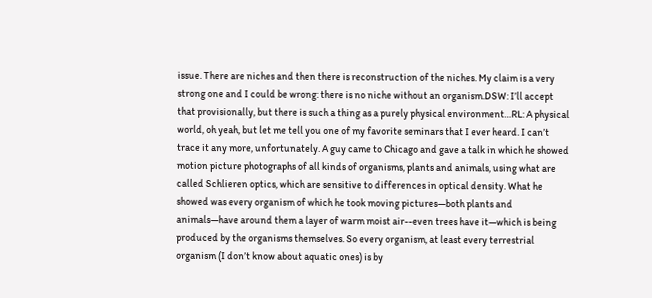issue. There are niches and then there is reconstruction of the niches. My claim is a very strong one and I could be wrong: there is no niche without an organism.DSW: I’ll accept that provisionally, but there is such a thing as a purely physical environment…RL: A physical world, oh yeah, but let me tell you one of my favorite seminars that I ever heard. I can’t trace it any more, unfortunately. A guy came to Chicago and gave a talk in which he showed motion picture photographs of all kinds of organisms, plants and animals, using what are called Schlieren optics, which are sensitive to differences in optical density. What he showed was every organism of which he took moving pictures—both plants and animals—have around them a layer of warm moist air--even trees have it—which is being produced by the organisms themselves. So every organism, at least every terrestrial organism (I don’t know about aquatic ones) is by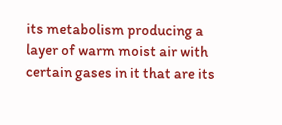its metabolism producing a layer of warm moist air with certain gases in it that are its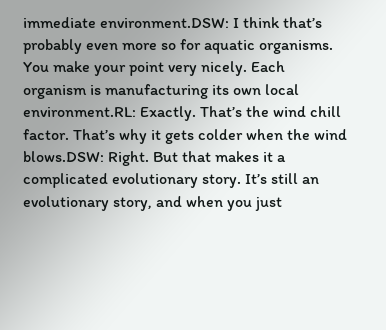immediate environment.DSW: I think that’s probably even more so for aquatic organisms. You make your point very nicely. Each organism is manufacturing its own local environment.RL: Exactly. That’s the wind chill factor. That’s why it gets colder when the wind blows.DSW: Right. But that makes it a complicated evolutionary story. It’s still an evolutionary story, and when you just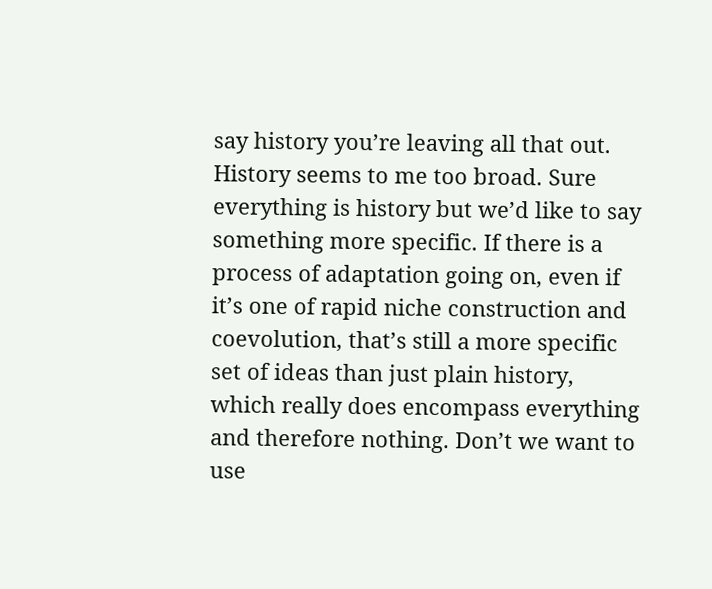say history you’re leaving all that out. History seems to me too broad. Sure everything is history but we’d like to say something more specific. If there is a process of adaptation going on, even if it’s one of rapid niche construction and coevolution, that’s still a more specific set of ideas than just plain history, which really does encompass everything and therefore nothing. Don’t we want to use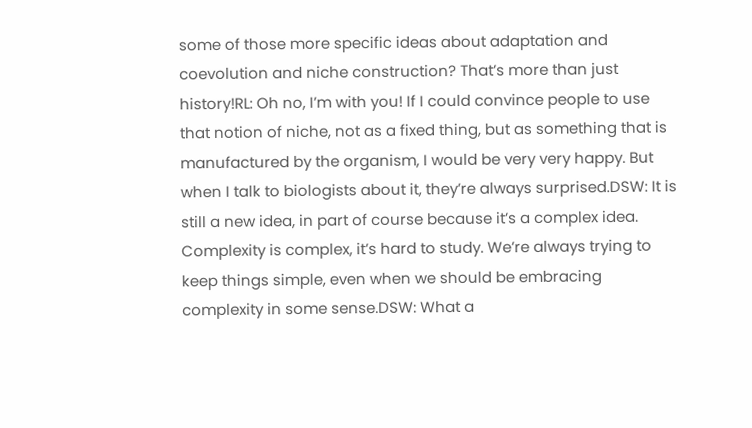some of those more specific ideas about adaptation and coevolution and niche construction? That’s more than just history!RL: Oh no, I’m with you! If I could convince people to use that notion of niche, not as a fixed thing, but as something that is manufactured by the organism, I would be very very happy. But when I talk to biologists about it, they’re always surprised.DSW: It is still a new idea, in part of course because it’s a complex idea. Complexity is complex, it’s hard to study. We’re always trying to keep things simple, even when we should be embracing complexity in some sense.DSW: What a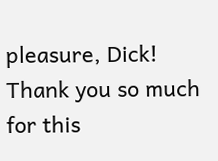pleasure, Dick! Thank you so much for this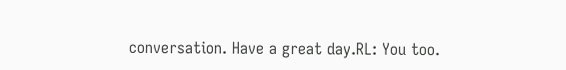conversation. Have a great day.RL: You too.